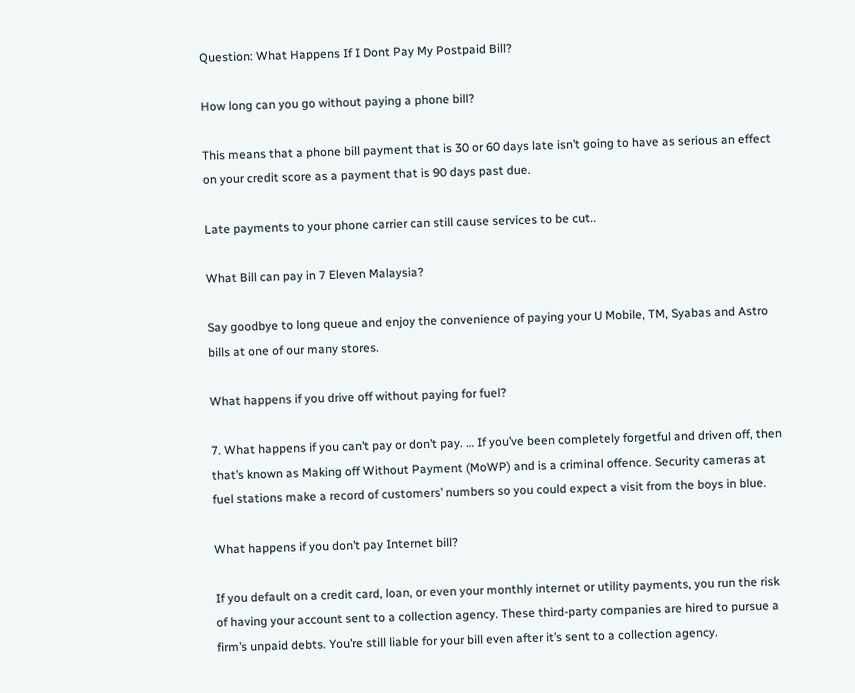Question: What Happens If I Dont Pay My Postpaid Bill?

How long can you go without paying a phone bill?

This means that a phone bill payment that is 30 or 60 days late isn’t going to have as serious an effect on your credit score as a payment that is 90 days past due.

Late payments to your phone carrier can still cause services to be cut..

What Bill can pay in 7 Eleven Malaysia?

Say goodbye to long queue and enjoy the convenience of paying your U Mobile, TM, Syabas and Astro bills at one of our many stores.

What happens if you drive off without paying for fuel?

7. What happens if you can’t pay or don’t pay. … If you’ve been completely forgetful and driven off, then that’s known as Making off Without Payment (MoWP) and is a criminal offence. Security cameras at fuel stations make a record of customers’ numbers so you could expect a visit from the boys in blue.

What happens if you don’t pay Internet bill?

If you default on a credit card, loan, or even your monthly internet or utility payments, you run the risk of having your account sent to a collection agency. These third-party companies are hired to pursue a firm’s unpaid debts. You’re still liable for your bill even after it’s sent to a collection agency.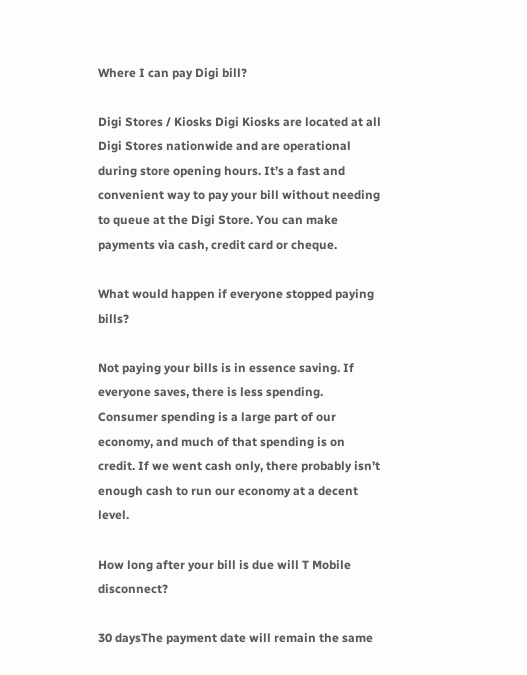Where I can pay Digi bill?

Digi Stores / Kiosks Digi Kiosks are located at all Digi Stores nationwide and are operational during store opening hours. It’s a fast and convenient way to pay your bill without needing to queue at the Digi Store. You can make payments via cash, credit card or cheque.

What would happen if everyone stopped paying bills?

Not paying your bills is in essence saving. If everyone saves, there is less spending. Consumer spending is a large part of our economy, and much of that spending is on credit. If we went cash only, there probably isn’t enough cash to run our economy at a decent level.

How long after your bill is due will T Mobile disconnect?

30 daysThe payment date will remain the same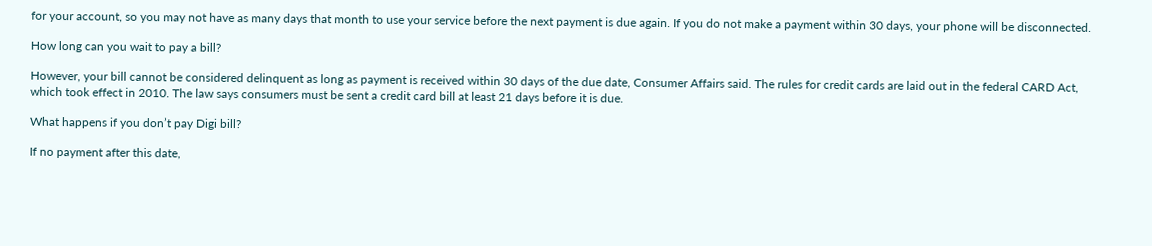for your account, so you may not have as many days that month to use your service before the next payment is due again. If you do not make a payment within 30 days, your phone will be disconnected.

How long can you wait to pay a bill?

However, your bill cannot be considered delinquent as long as payment is received within 30 days of the due date, Consumer Affairs said. The rules for credit cards are laid out in the federal CARD Act, which took effect in 2010. The law says consumers must be sent a credit card bill at least 21 days before it is due.

What happens if you don’t pay Digi bill?

If no payment after this date,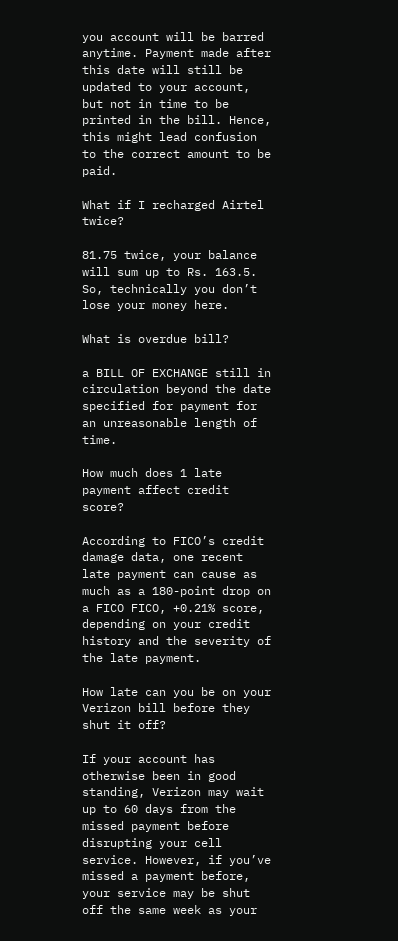you account will be barred anytime. Payment made after this date will still be updated to your account, but not in time to be printed in the bill. Hence, this might lead confusion to the correct amount to be paid.

What if I recharged Airtel twice?

81.75 twice, your balance will sum up to Rs. 163.5. So, technically you don’t lose your money here.

What is overdue bill?

a BILL OF EXCHANGE still in circulation beyond the date specified for payment for an unreasonable length of time.

How much does 1 late payment affect credit score?

According to FICO’s credit damage data, one recent late payment can cause as much as a 180-point drop on a FICO FICO, +0.21% score, depending on your credit history and the severity of the late payment.

How late can you be on your Verizon bill before they shut it off?

If your account has otherwise been in good standing, Verizon may wait up to 60 days from the missed payment before disrupting your cell service. However, if you’ve missed a payment before, your service may be shut off the same week as your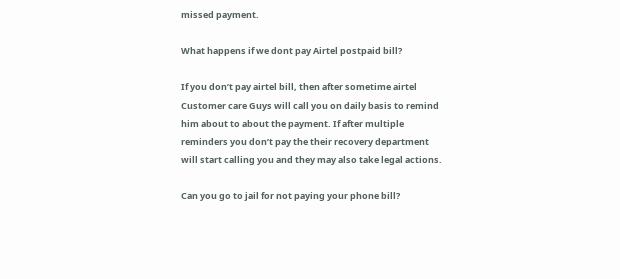missed payment.

What happens if we dont pay Airtel postpaid bill?

If you don’t pay airtel bill, then after sometime airtel Customer care Guys will call you on daily basis to remind him about to about the payment. If after multiple reminders you don’t pay the their recovery department will start calling you and they may also take legal actions.

Can you go to jail for not paying your phone bill?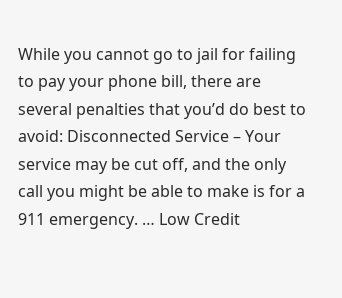While you cannot go to jail for failing to pay your phone bill, there are several penalties that you’d do best to avoid: Disconnected Service – Your service may be cut off, and the only call you might be able to make is for a 911 emergency. … Low Credit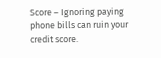Score – Ignoring paying phone bills can ruin your credit score.